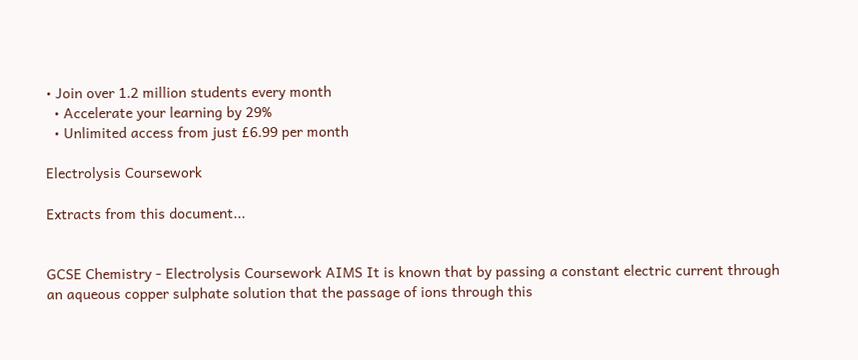• Join over 1.2 million students every month
  • Accelerate your learning by 29%
  • Unlimited access from just £6.99 per month

Electrolysis Coursework

Extracts from this document...


GCSE Chemistry - Electrolysis Coursework AIMS It is known that by passing a constant electric current through an aqueous copper sulphate solution that the passage of ions through this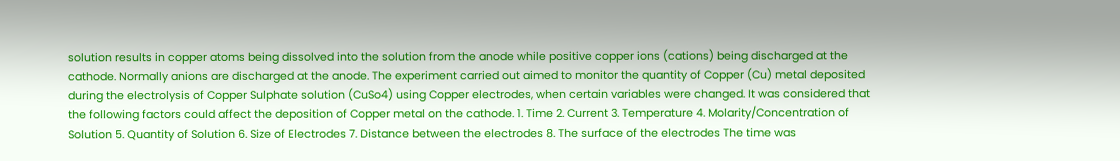solution results in copper atoms being dissolved into the solution from the anode while positive copper ions (cations) being discharged at the cathode. Normally anions are discharged at the anode. The experiment carried out aimed to monitor the quantity of Copper (Cu) metal deposited during the electrolysis of Copper Sulphate solution (CuSo4) using Copper electrodes, when certain variables were changed. It was considered that the following factors could affect the deposition of Copper metal on the cathode. 1. Time 2. Current 3. Temperature 4. Molarity/Concentration of Solution 5. Quantity of Solution 6. Size of Electrodes 7. Distance between the electrodes 8. The surface of the electrodes The time was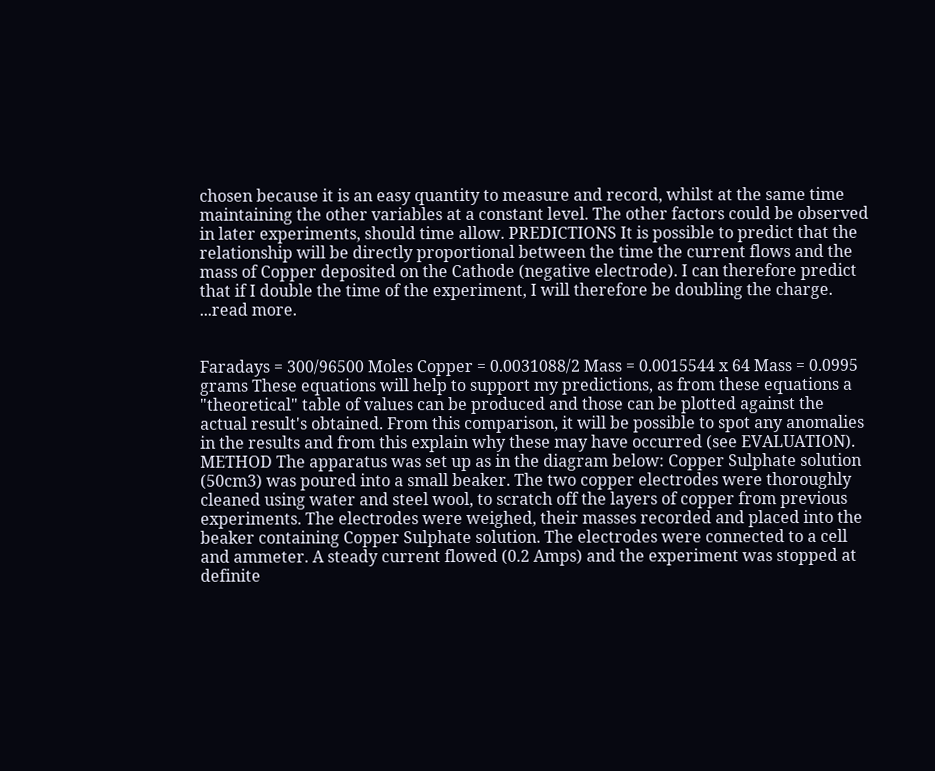chosen because it is an easy quantity to measure and record, whilst at the same time maintaining the other variables at a constant level. The other factors could be observed in later experiments, should time allow. PREDICTIONS It is possible to predict that the relationship will be directly proportional between the time the current flows and the mass of Copper deposited on the Cathode (negative electrode). I can therefore predict that if I double the time of the experiment, I will therefore be doubling the charge. ...read more.


Faradays = 300/96500 Moles Copper = 0.0031088/2 Mass = 0.0015544 x 64 Mass = 0.0995 grams These equations will help to support my predictions, as from these equations a "theoretical" table of values can be produced and those can be plotted against the actual result's obtained. From this comparison, it will be possible to spot any anomalies in the results and from this explain why these may have occurred (see EVALUATION). METHOD The apparatus was set up as in the diagram below: Copper Sulphate solution (50cm3) was poured into a small beaker. The two copper electrodes were thoroughly cleaned using water and steel wool, to scratch off the layers of copper from previous experiments. The electrodes were weighed, their masses recorded and placed into the beaker containing Copper Sulphate solution. The electrodes were connected to a cell and ammeter. A steady current flowed (0.2 Amps) and the experiment was stopped at definite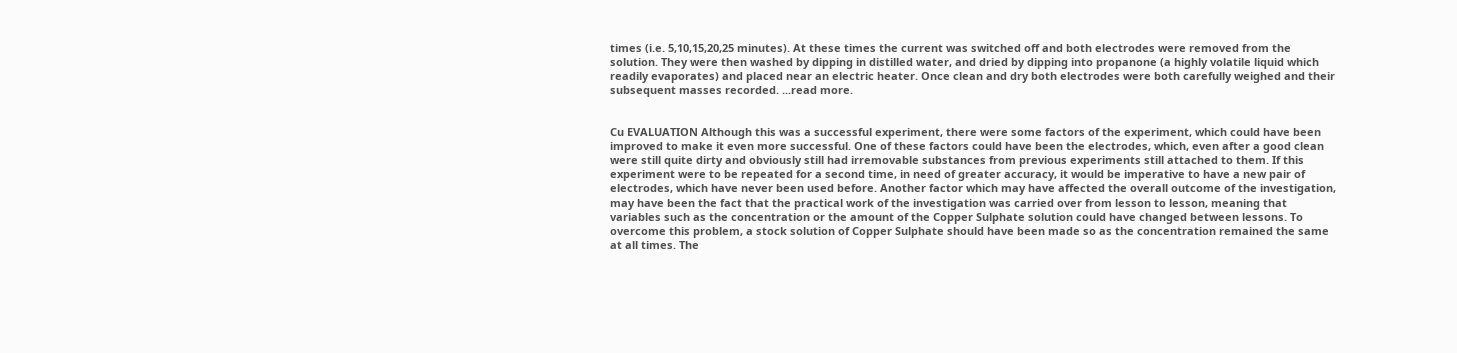times (i.e. 5,10,15,20,25 minutes). At these times the current was switched off and both electrodes were removed from the solution. They were then washed by dipping in distilled water, and dried by dipping into propanone (a highly volatile liquid which readily evaporates) and placed near an electric heater. Once clean and dry both electrodes were both carefully weighed and their subsequent masses recorded. ...read more.


Cu EVALUATION Although this was a successful experiment, there were some factors of the experiment, which could have been improved to make it even more successful. One of these factors could have been the electrodes, which, even after a good clean were still quite dirty and obviously still had irremovable substances from previous experiments still attached to them. If this experiment were to be repeated for a second time, in need of greater accuracy, it would be imperative to have a new pair of electrodes, which have never been used before. Another factor which may have affected the overall outcome of the investigation, may have been the fact that the practical work of the investigation was carried over from lesson to lesson, meaning that variables such as the concentration or the amount of the Copper Sulphate solution could have changed between lessons. To overcome this problem, a stock solution of Copper Sulphate should have been made so as the concentration remained the same at all times. The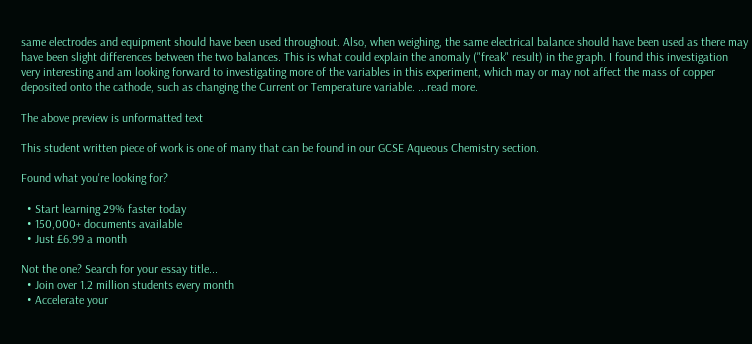same electrodes and equipment should have been used throughout. Also, when weighing, the same electrical balance should have been used as there may have been slight differences between the two balances. This is what could explain the anomaly ("freak" result) in the graph. I found this investigation very interesting and am looking forward to investigating more of the variables in this experiment, which may or may not affect the mass of copper deposited onto the cathode, such as changing the Current or Temperature variable. ...read more.

The above preview is unformatted text

This student written piece of work is one of many that can be found in our GCSE Aqueous Chemistry section.

Found what you're looking for?

  • Start learning 29% faster today
  • 150,000+ documents available
  • Just £6.99 a month

Not the one? Search for your essay title...
  • Join over 1.2 million students every month
  • Accelerate your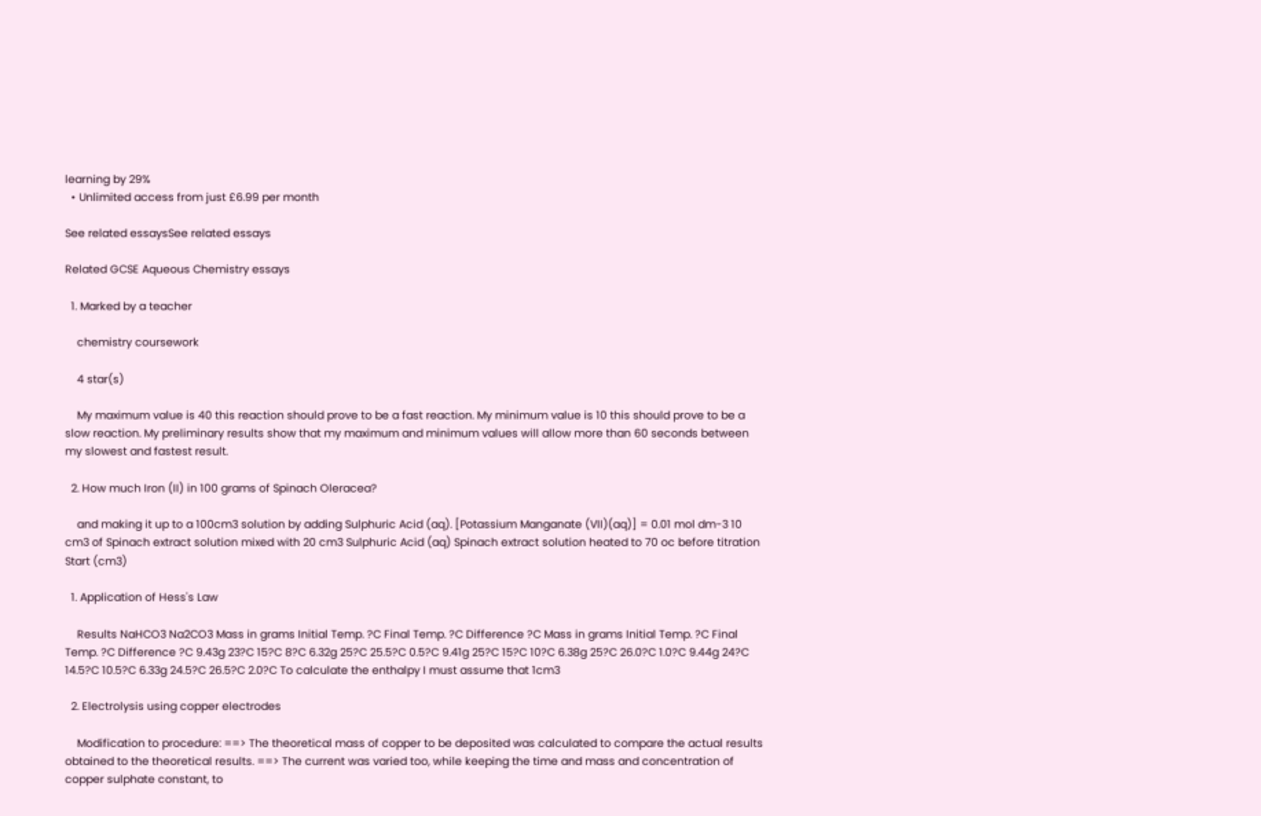learning by 29%
  • Unlimited access from just £6.99 per month

See related essaysSee related essays

Related GCSE Aqueous Chemistry essays

  1. Marked by a teacher

    chemistry coursework

    4 star(s)

    My maximum value is 40 this reaction should prove to be a fast reaction. My minimum value is 10 this should prove to be a slow reaction. My preliminary results show that my maximum and minimum values will allow more than 60 seconds between my slowest and fastest result.

  2. How much Iron (II) in 100 grams of Spinach Oleracea?

    and making it up to a 100cm3 solution by adding Sulphuric Acid (aq). [Potassium Manganate (VII)(aq)] = 0.01 mol dm-3 10 cm3 of Spinach extract solution mixed with 20 cm3 Sulphuric Acid (aq) Spinach extract solution heated to 70 oc before titration Start (cm3)

  1. Application of Hess's Law

    Results NaHCO3 Na2CO3 Mass in grams Initial Temp. ?C Final Temp. ?C Difference ?C Mass in grams Initial Temp. ?C Final Temp. ?C Difference ?C 9.43g 23?C 15?C 8?C 6.32g 25?C 25.5?C 0.5?C 9.41g 25?C 15?C 10?C 6.38g 25?C 26.0?C 1.0?C 9.44g 24?C 14.5?C 10.5?C 6.33g 24.5?C 26.5?C 2.0?C To calculate the enthalpy I must assume that 1cm3

  2. Electrolysis using copper electrodes

    Modification to procedure: ==> The theoretical mass of copper to be deposited was calculated to compare the actual results obtained to the theoretical results. ==> The current was varied too, while keeping the time and mass and concentration of copper sulphate constant, to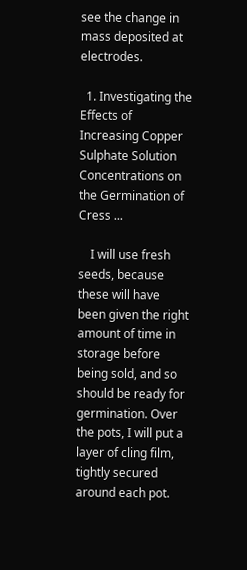see the change in mass deposited at electrodes.

  1. Investigating the Effects of Increasing Copper Sulphate Solution Concentrations on the Germination of Cress ...

    I will use fresh seeds, because these will have been given the right amount of time in storage before being sold, and so should be ready for germination. Over the pots, I will put a layer of cling film, tightly secured around each pot.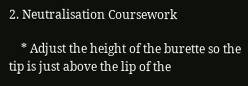2. Neutralisation Coursework

    * Adjust the height of the burette so the tip is just above the lip of the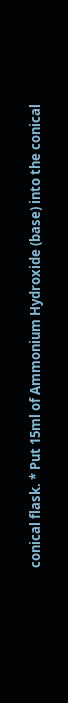conical flask. * Put 15ml of Ammonium Hydroxide (base) into the conical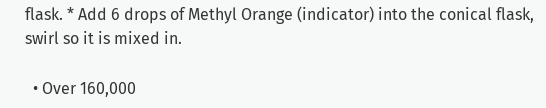flask. * Add 6 drops of Methyl Orange (indicator) into the conical flask, swirl so it is mixed in.

  • Over 160,000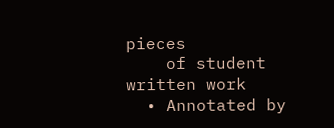pieces
    of student written work
  • Annotated by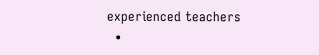experienced teachers
  •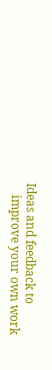Ideas and feedback to
    improve your own work